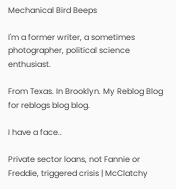Mechanical Bird Beeps

I'm a former writer, a sometimes photographer, political science enthusiast.

From Texas. In Brooklyn. My Reblog Blog for reblogs blog blog.

I have a face..

Private sector loans, not Fannie or Freddie, triggered crisis | McClatchy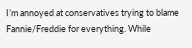I’m annoyed at conservatives trying to blame Fannie/Freddie for everything. While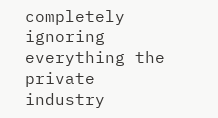completely ignoring everything the private industry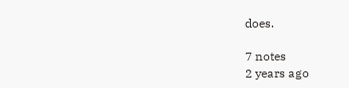does.

7 notes
2 years ago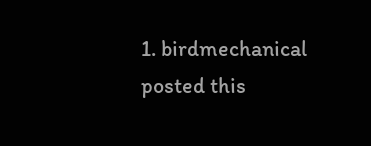1. birdmechanical posted this